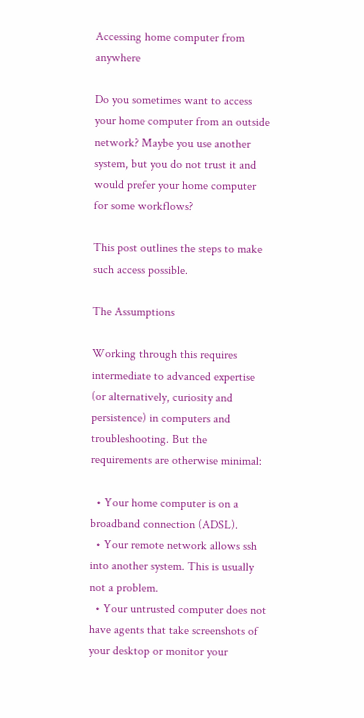Accessing home computer from anywhere

Do you sometimes want to access your home computer from an outside network? Maybe you use another system, but you do not trust it and would prefer your home computer for some workflows?

This post outlines the steps to make such access possible.

The Assumptions

Working through this requires intermediate to advanced expertise (or alternatively, curiosity and persistence) in computers and troubleshooting. But the requirements are otherwise minimal:

  • Your home computer is on a broadband connection (ADSL).
  • Your remote network allows ssh into another system. This is usually not a problem.
  • Your untrusted computer does not have agents that take screenshots of your desktop or monitor your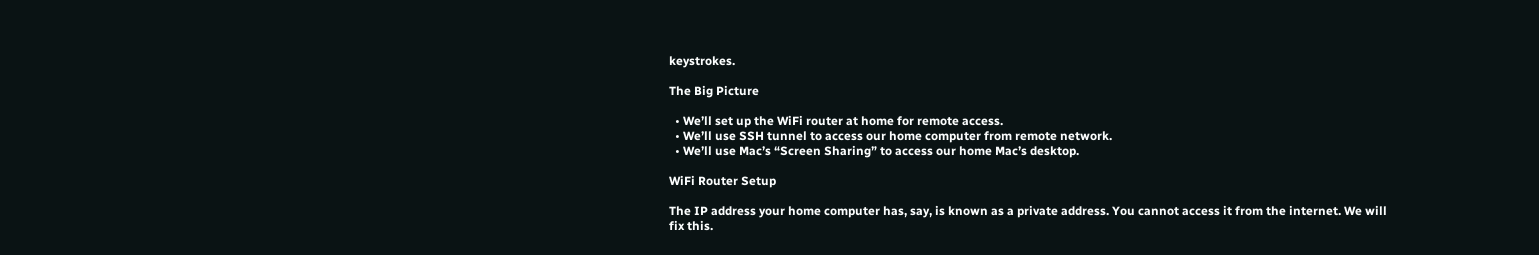keystrokes.

The Big Picture

  • We’ll set up the WiFi router at home for remote access.
  • We’ll use SSH tunnel to access our home computer from remote network.
  • We’ll use Mac’s “Screen Sharing” to access our home Mac’s desktop.

WiFi Router Setup

The IP address your home computer has, say, is known as a private address. You cannot access it from the internet. We will fix this.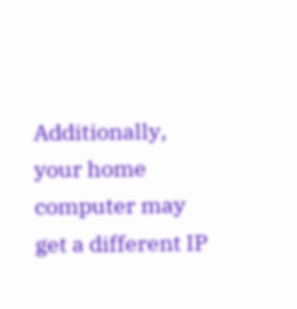Additionally, your home computer may get a different IP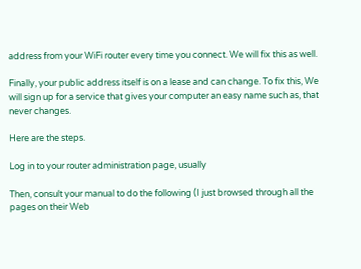address from your WiFi router every time you connect. We will fix this as well.

Finally, your public address itself is on a lease and can change. To fix this, We will sign up for a service that gives your computer an easy name such as, that never changes.

Here are the steps.

Log in to your router administration page, usually

Then, consult your manual to do the following (I just browsed through all the pages on their Web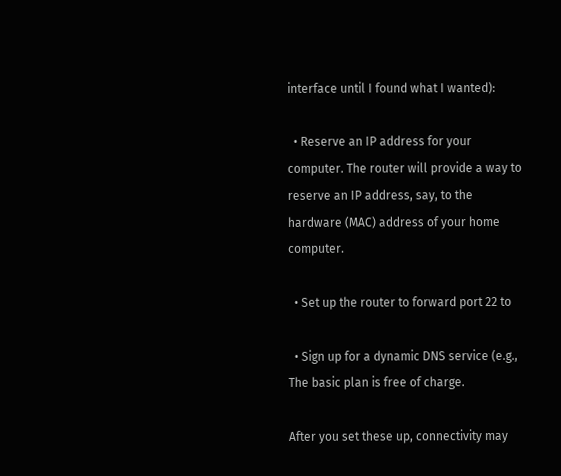interface until I found what I wanted):

  • Reserve an IP address for your computer. The router will provide a way to reserve an IP address, say, to the hardware (MAC) address of your home computer.

  • Set up the router to forward port 22 to

  • Sign up for a dynamic DNS service (e.g., The basic plan is free of charge.

After you set these up, connectivity may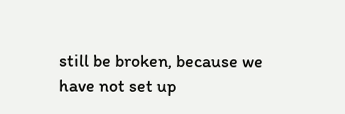still be broken, because we have not set up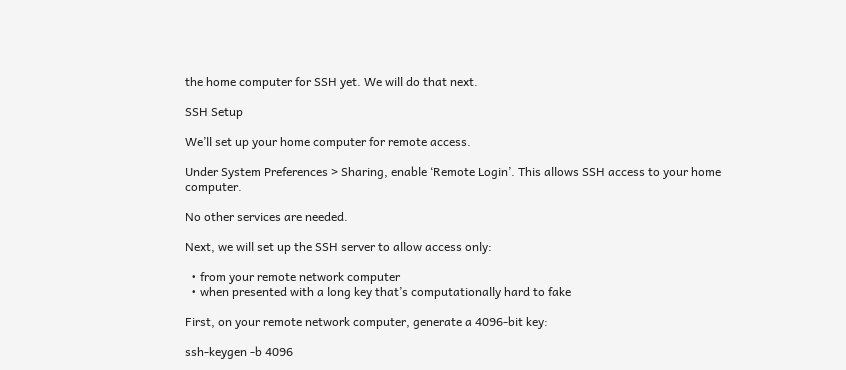the home computer for SSH yet. We will do that next.

SSH Setup

We’ll set up your home computer for remote access.

Under System Preferences > Sharing, enable ‘Remote Login’. This allows SSH access to your home computer.

No other services are needed.

Next, we will set up the SSH server to allow access only:

  • from your remote network computer
  • when presented with a long key that’s computationally hard to fake

First, on your remote network computer, generate a 4096-bit key:

ssh-keygen -b 4096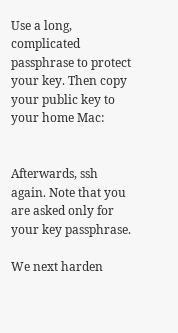Use a long, complicated passphrase to protect your key. Then copy your public key to your home Mac:


Afterwards, ssh again. Note that you are asked only for your key passphrase.

We next harden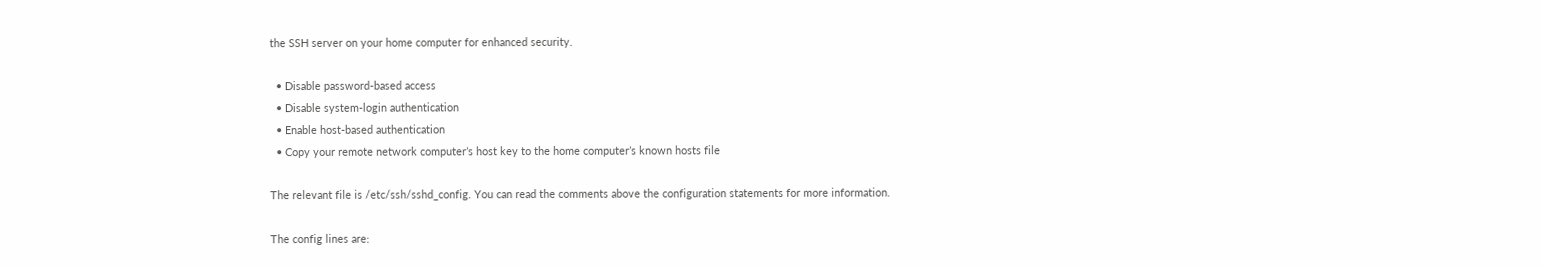the SSH server on your home computer for enhanced security.

  • Disable password-based access
  • Disable system-login authentication
  • Enable host-based authentication
  • Copy your remote network computer’s host key to the home computer’s known hosts file

The relevant file is /etc/ssh/sshd_config. You can read the comments above the configuration statements for more information.

The config lines are: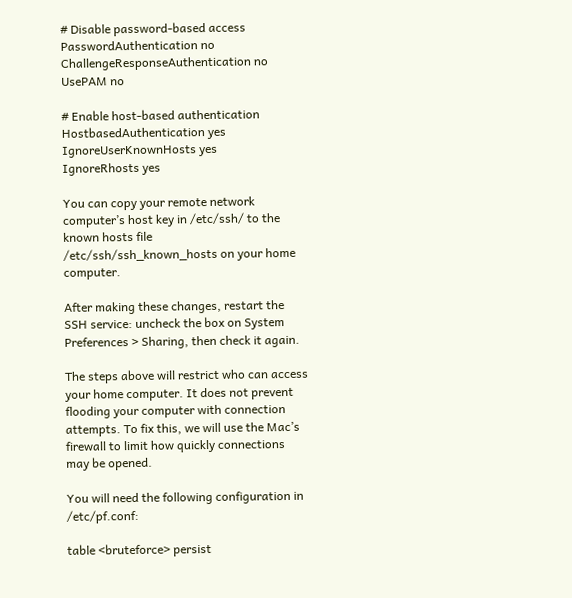# Disable password-based access
PasswordAuthentication no
ChallengeResponseAuthentication no
UsePAM no

# Enable host-based authentication
HostbasedAuthentication yes
IgnoreUserKnownHosts yes
IgnoreRhosts yes

You can copy your remote network computer’s host key in /etc/ssh/ to the known hosts file /etc/ssh/ssh_known_hosts on your home computer.

After making these changes, restart the SSH service: uncheck the box on System Preferences > Sharing, then check it again.

The steps above will restrict who can access your home computer. It does not prevent flooding your computer with connection attempts. To fix this, we will use the Mac’s firewall to limit how quickly connections may be opened.

You will need the following configuration in /etc/pf.conf:

table <bruteforce> persist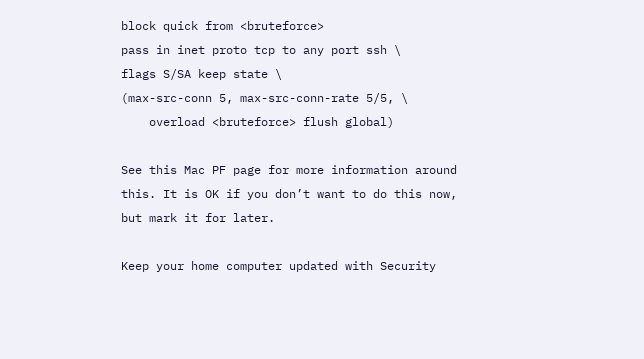block quick from <bruteforce>
pass in inet proto tcp to any port ssh \
flags S/SA keep state \
(max-src-conn 5, max-src-conn-rate 5/5, \
    overload <bruteforce> flush global)

See this Mac PF page for more information around this. It is OK if you don’t want to do this now, but mark it for later.

Keep your home computer updated with Security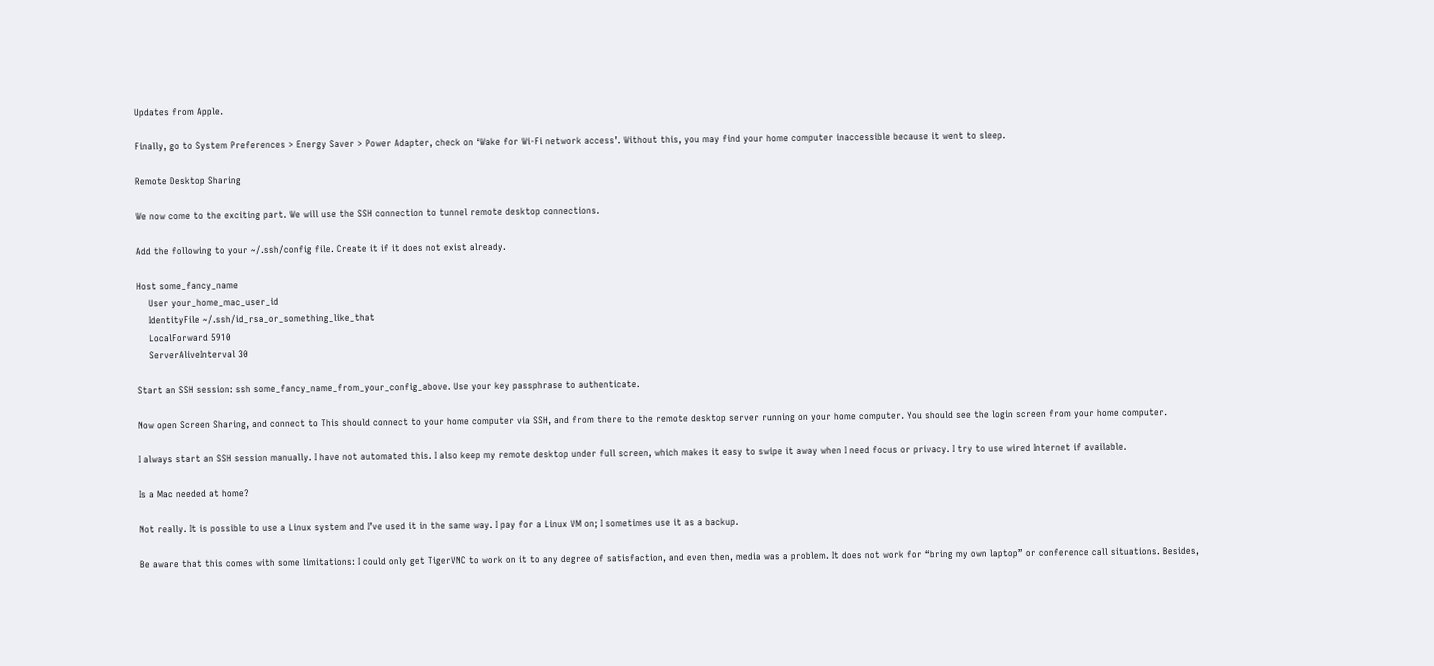Updates from Apple.

Finally, go to System Preferences > Energy Saver > Power Adapter, check on ‘Wake for Wi-Fi network access’. Without this, you may find your home computer inaccessible because it went to sleep.

Remote Desktop Sharing

We now come to the exciting part. We will use the SSH connection to tunnel remote desktop connections.

Add the following to your ~/.ssh/config file. Create it if it does not exist already.

Host some_fancy_name
    User your_home_mac_user_id
    IdentityFile ~/.ssh/id_rsa_or_something_like_that
    LocalForward 5910
    ServerAliveInterval 30

Start an SSH session: ssh some_fancy_name_from_your_config_above. Use your key passphrase to authenticate.

Now open Screen Sharing, and connect to This should connect to your home computer via SSH, and from there to the remote desktop server running on your home computer. You should see the login screen from your home computer.

I always start an SSH session manually. I have not automated this. I also keep my remote desktop under full screen, which makes it easy to swipe it away when I need focus or privacy. I try to use wired Internet if available.

Is a Mac needed at home?

Not really. It is possible to use a Linux system and I’ve used it in the same way. I pay for a Linux VM on; I sometimes use it as a backup.

Be aware that this comes with some limitations: I could only get TigerVNC to work on it to any degree of satisfaction, and even then, media was a problem. It does not work for “bring my own laptop” or conference call situations. Besides,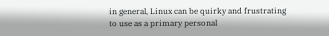in general, Linux can be quirky and frustrating to use as a primary personal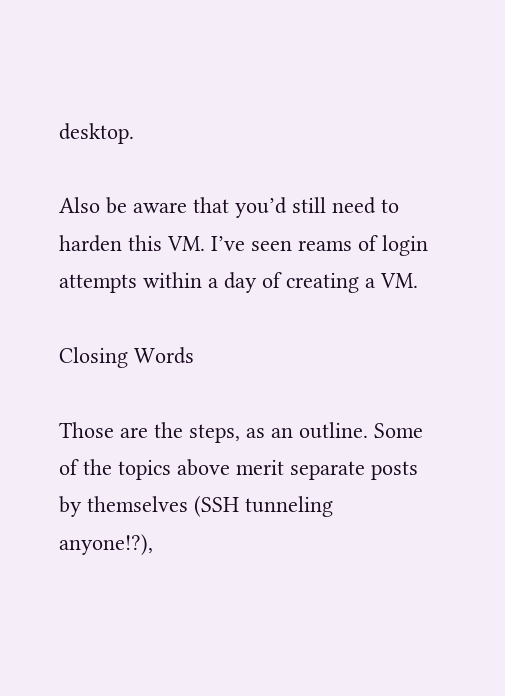desktop.

Also be aware that you’d still need to harden this VM. I’ve seen reams of login attempts within a day of creating a VM.

Closing Words

Those are the steps, as an outline. Some of the topics above merit separate posts by themselves (SSH tunneling anyone!?),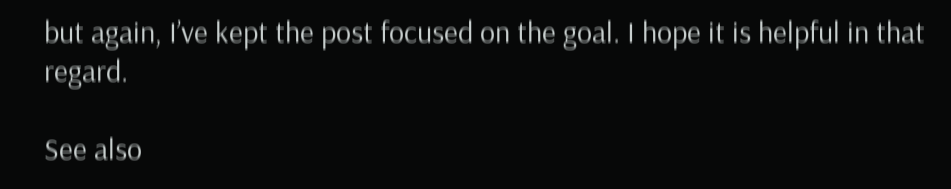but again, I’ve kept the post focused on the goal. I hope it is helpful in that regard.

See also